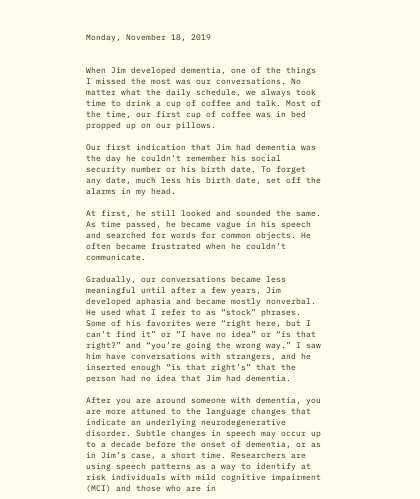Monday, November 18, 2019


When Jim developed dementia, one of the things I missed the most was our conversations. No matter what the daily schedule, we always took time to drink a cup of coffee and talk. Most of the time, our first cup of coffee was in bed propped up on our pillows.

Our first indication that Jim had dementia was the day he couldn’t remember his social security number or his birth date. To forget any date, much less his birth date, set off the alarms in my head.

At first, he still looked and sounded the same. As time passed, he became vague in his speech and searched for words for common objects. He often became frustrated when he couldn’t communicate.

Gradually, our conversations became less meaningful until after a few years, Jim developed aphasia and became mostly nonverbal. He used what I refer to as “stock” phrases. Some of his favorites were “right here, but I can’t find it” or “I have no idea” or “is that right?” and “you’re going the wrong way.” I saw him have conversations with strangers, and he inserted enough “is that right’s” that the person had no idea that Jim had dementia.

After you are around someone with dementia, you are more attuned to the language changes that indicate an underlying neurodegenerative disorder. Subtle changes in speech may occur up to a decade before the onset of dementia, or as in Jim’s case, a short time. Researchers are using speech patterns as a way to identify at risk individuals with mild cognitive impairment (MCI) and those who are in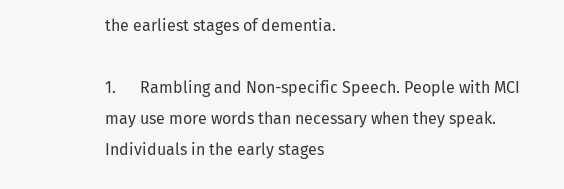the earliest stages of dementia.

1.      Rambling and Non-specific Speech. People with MCI may use more words than necessary when they speak. Individuals in the early stages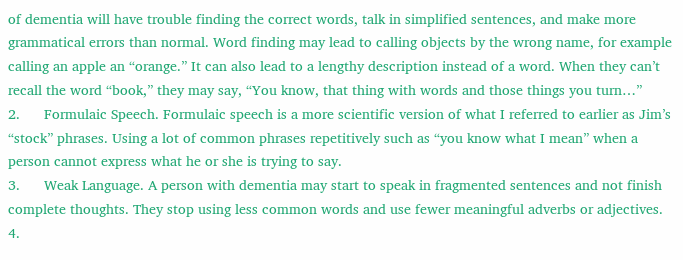of dementia will have trouble finding the correct words, talk in simplified sentences, and make more grammatical errors than normal. Word finding may lead to calling objects by the wrong name, for example calling an apple an “orange.” It can also lead to a lengthy description instead of a word. When they can’t recall the word “book,” they may say, “You know, that thing with words and those things you turn…”
2.      Formulaic Speech. Formulaic speech is a more scientific version of what I referred to earlier as Jim’s “stock” phrases. Using a lot of common phrases repetitively such as “you know what I mean” when a person cannot express what he or she is trying to say.
3.      Weak Language. A person with dementia may start to speak in fragmented sentences and not finish complete thoughts. They stop using less common words and use fewer meaningful adverbs or adjectives.
4.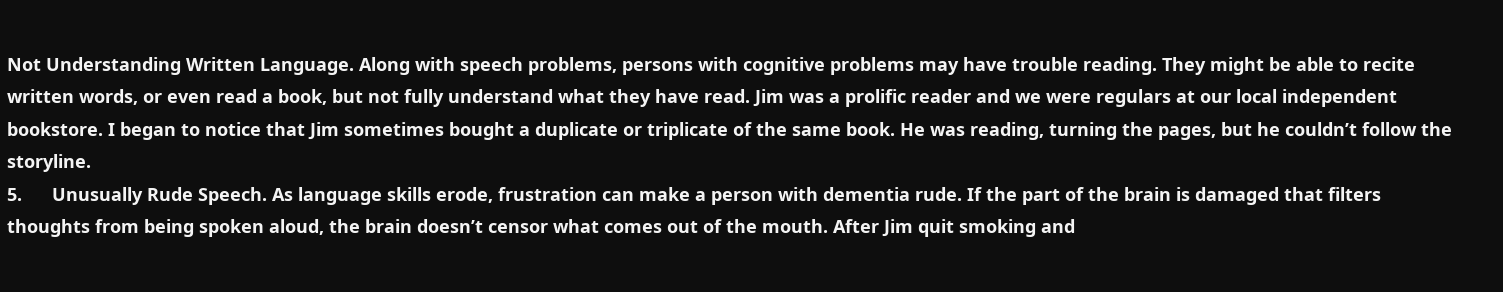Not Understanding Written Language. Along with speech problems, persons with cognitive problems may have trouble reading. They might be able to recite written words, or even read a book, but not fully understand what they have read. Jim was a prolific reader and we were regulars at our local independent bookstore. I began to notice that Jim sometimes bought a duplicate or triplicate of the same book. He was reading, turning the pages, but he couldn’t follow the storyline.
5.      Unusually Rude Speech. As language skills erode, frustration can make a person with dementia rude. If the part of the brain is damaged that filters thoughts from being spoken aloud, the brain doesn’t censor what comes out of the mouth. After Jim quit smoking and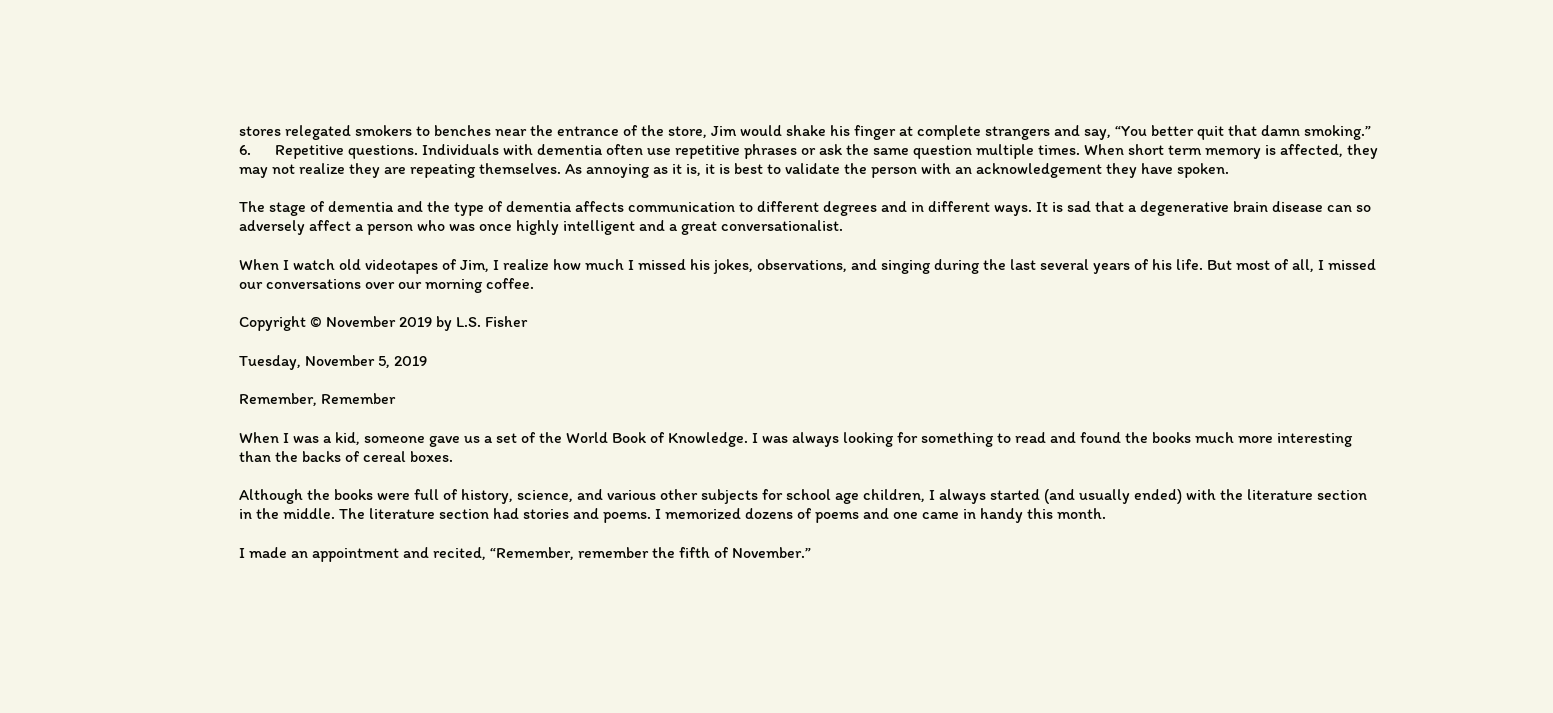stores relegated smokers to benches near the entrance of the store, Jim would shake his finger at complete strangers and say, “You better quit that damn smoking.”
6.      Repetitive questions. Individuals with dementia often use repetitive phrases or ask the same question multiple times. When short term memory is affected, they may not realize they are repeating themselves. As annoying as it is, it is best to validate the person with an acknowledgement they have spoken.

The stage of dementia and the type of dementia affects communication to different degrees and in different ways. It is sad that a degenerative brain disease can so adversely affect a person who was once highly intelligent and a great conversationalist.

When I watch old videotapes of Jim, I realize how much I missed his jokes, observations, and singing during the last several years of his life. But most of all, I missed our conversations over our morning coffee.

Copyright © November 2019 by L.S. Fisher

Tuesday, November 5, 2019

Remember, Remember

When I was a kid, someone gave us a set of the World Book of Knowledge. I was always looking for something to read and found the books much more interesting than the backs of cereal boxes.

Although the books were full of history, science, and various other subjects for school age children, I always started (and usually ended) with the literature section in the middle. The literature section had stories and poems. I memorized dozens of poems and one came in handy this month.

I made an appointment and recited, “Remember, remember the fifth of November.”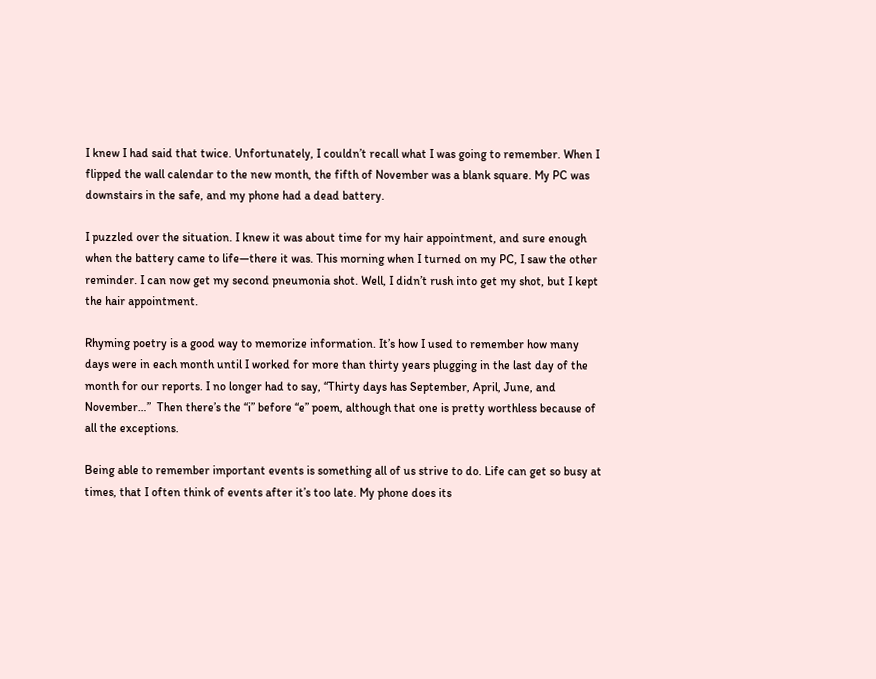I knew I had said that twice. Unfortunately, I couldn’t recall what I was going to remember. When I flipped the wall calendar to the new month, the fifth of November was a blank square. My PC was downstairs in the safe, and my phone had a dead battery.

I puzzled over the situation. I knew it was about time for my hair appointment, and sure enough when the battery came to life—there it was. This morning when I turned on my PC, I saw the other reminder. I can now get my second pneumonia shot. Well, I didn’t rush into get my shot, but I kept the hair appointment.

Rhyming poetry is a good way to memorize information. It’s how I used to remember how many days were in each month until I worked for more than thirty years plugging in the last day of the month for our reports. I no longer had to say, “Thirty days has September, April, June, and November…”  Then there’s the “i” before “e” poem, although that one is pretty worthless because of all the exceptions.

Being able to remember important events is something all of us strive to do. Life can get so busy at times, that I often think of events after it’s too late. My phone does its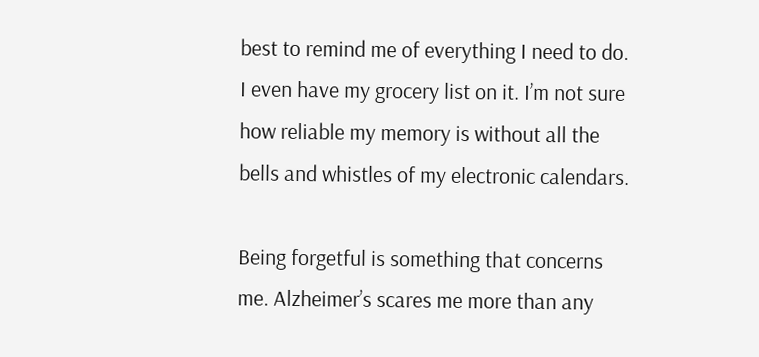best to remind me of everything I need to do. I even have my grocery list on it. I’m not sure how reliable my memory is without all the bells and whistles of my electronic calendars.

Being forgetful is something that concerns me. Alzheimer’s scares me more than any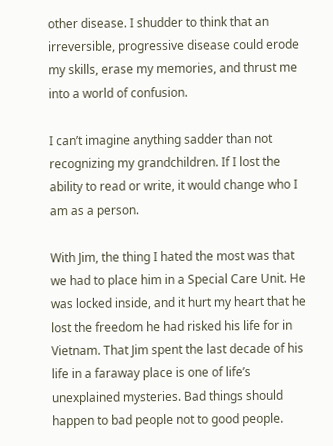other disease. I shudder to think that an irreversible, progressive disease could erode my skills, erase my memories, and thrust me into a world of confusion.

I can’t imagine anything sadder than not recognizing my grandchildren. If I lost the ability to read or write, it would change who I am as a person.

With Jim, the thing I hated the most was that we had to place him in a Special Care Unit. He was locked inside, and it hurt my heart that he lost the freedom he had risked his life for in Vietnam. That Jim spent the last decade of his life in a faraway place is one of life’s unexplained mysteries. Bad things should happen to bad people not to good people.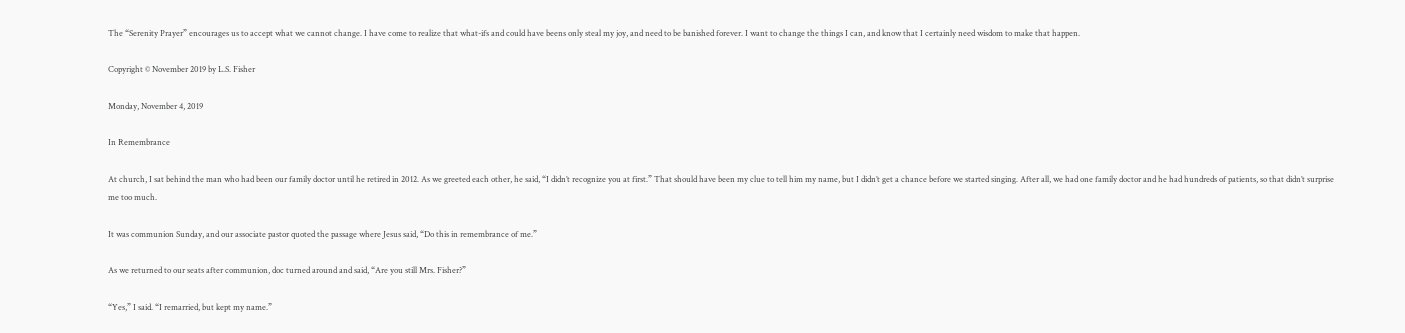The “Serenity Prayer” encourages us to accept what we cannot change. I have come to realize that what-ifs and could have beens only steal my joy, and need to be banished forever. I want to change the things I can, and know that I certainly need wisdom to make that happen.

Copyright © November 2019 by L.S. Fisher

Monday, November 4, 2019

In Remembrance

At church, I sat behind the man who had been our family doctor until he retired in 2012. As we greeted each other, he said, “I didn’t recognize you at first.” That should have been my clue to tell him my name, but I didn’t get a chance before we started singing. After all, we had one family doctor and he had hundreds of patients, so that didn’t surprise me too much.

It was communion Sunday, and our associate pastor quoted the passage where Jesus said, “Do this in remembrance of me.”

As we returned to our seats after communion, doc turned around and said, “Are you still Mrs. Fisher?”

“Yes,” I said. “I remarried, but kept my name.”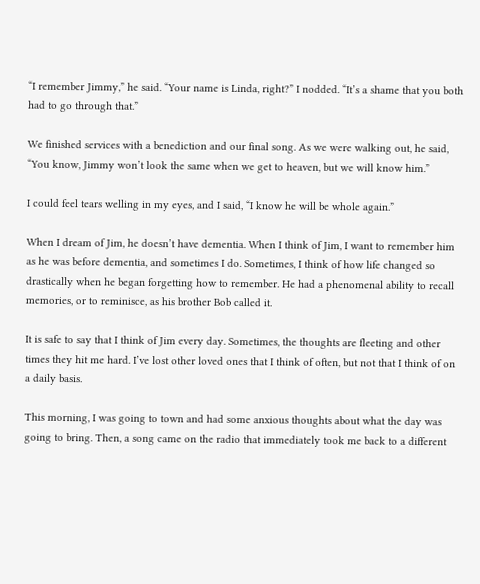“I remember Jimmy,” he said. “Your name is Linda, right?” I nodded. “It’s a shame that you both had to go through that.”

We finished services with a benediction and our final song. As we were walking out, he said, “You know, Jimmy won’t look the same when we get to heaven, but we will know him.”

I could feel tears welling in my eyes, and I said, “I know he will be whole again.”

When I dream of Jim, he doesn’t have dementia. When I think of Jim, I want to remember him as he was before dementia, and sometimes I do. Sometimes, I think of how life changed so drastically when he began forgetting how to remember. He had a phenomenal ability to recall memories, or to reminisce, as his brother Bob called it.

It is safe to say that I think of Jim every day. Sometimes, the thoughts are fleeting and other times they hit me hard. I’ve lost other loved ones that I think of often, but not that I think of on a daily basis.

This morning, I was going to town and had some anxious thoughts about what the day was going to bring. Then, a song came on the radio that immediately took me back to a different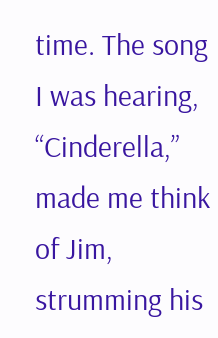time. The song I was hearing, “Cinderella,” made me think of Jim, strumming his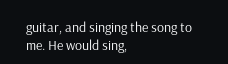guitar, and singing the song to me. He would sing,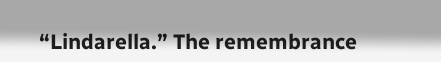“Lindarella.” The remembrance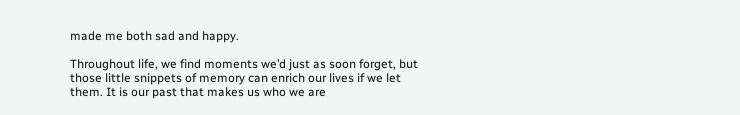made me both sad and happy.

Throughout life, we find moments we’d just as soon forget, but those little snippets of memory can enrich our lives if we let them. It is our past that makes us who we are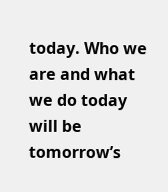today. Who we are and what we do today will be tomorrow’s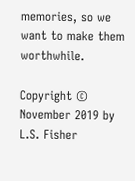memories, so we want to make them worthwhile.

Copyright © November 2019 by L.S. Fisher